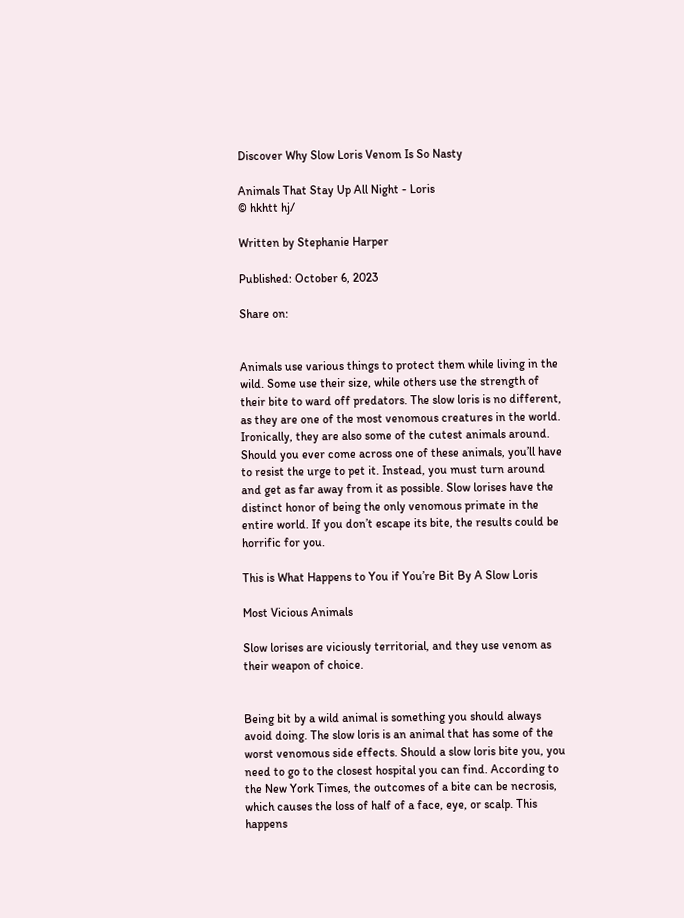Discover Why Slow Loris Venom Is So Nasty

Animals That Stay Up All Night - Loris
© hkhtt hj/

Written by Stephanie Harper

Published: October 6, 2023

Share on:


Animals use various things to protect them while living in the wild. Some use their size, while others use the strength of their bite to ward off predators. The slow loris is no different, as they are one of the most venomous creatures in the world. Ironically, they are also some of the cutest animals around. Should you ever come across one of these animals, you’ll have to resist the urge to pet it. Instead, you must turn around and get as far away from it as possible. Slow lorises have the distinct honor of being the only venomous primate in the entire world. If you don’t escape its bite, the results could be horrific for you.

This is What Happens to You if You’re Bit By A Slow Loris

Most Vicious Animals

Slow lorises are viciously territorial, and they use venom as their weapon of choice.


Being bit by a wild animal is something you should always avoid doing. The slow loris is an animal that has some of the worst venomous side effects. Should a slow loris bite you, you need to go to the closest hospital you can find. According to the New York Times, the outcomes of a bite can be necrosis, which causes the loss of half of a face, eye, or scalp. This happens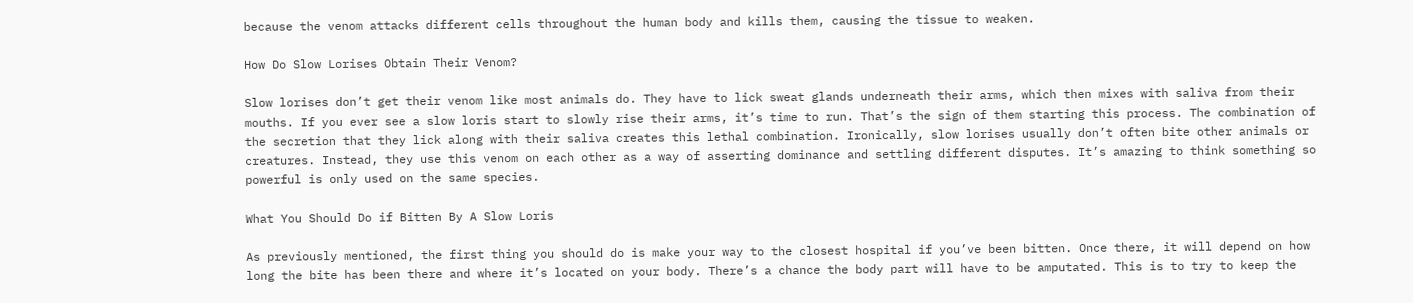because the venom attacks different cells throughout the human body and kills them, causing the tissue to weaken.

How Do Slow Lorises Obtain Their Venom?

Slow lorises don’t get their venom like most animals do. They have to lick sweat glands underneath their arms, which then mixes with saliva from their mouths. If you ever see a slow loris start to slowly rise their arms, it’s time to run. That’s the sign of them starting this process. The combination of the secretion that they lick along with their saliva creates this lethal combination. Ironically, slow lorises usually don’t often bite other animals or creatures. Instead, they use this venom on each other as a way of asserting dominance and settling different disputes. It’s amazing to think something so powerful is only used on the same species.

What You Should Do if Bitten By A Slow Loris

As previously mentioned, the first thing you should do is make your way to the closest hospital if you’ve been bitten. Once there, it will depend on how long the bite has been there and where it’s located on your body. There’s a chance the body part will have to be amputated. This is to try to keep the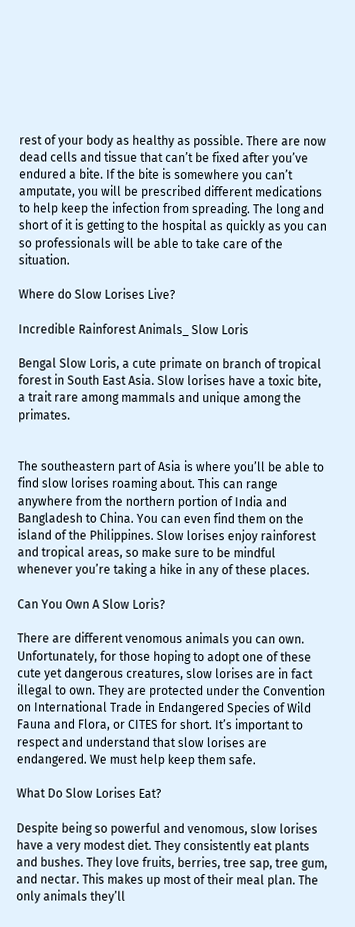rest of your body as healthy as possible. There are now dead cells and tissue that can’t be fixed after you’ve endured a bite. If the bite is somewhere you can’t amputate, you will be prescribed different medications to help keep the infection from spreading. The long and short of it is getting to the hospital as quickly as you can so professionals will be able to take care of the situation.

Where do Slow Lorises Live?

Incredible Rainforest Animals_ Slow Loris

Bengal Slow Loris, a cute primate on branch of tropical forest in South East Asia. Slow lorises have a toxic bite, a trait rare among mammals and unique among the primates.


The southeastern part of Asia is where you’ll be able to find slow lorises roaming about. This can range anywhere from the northern portion of India and Bangladesh to China. You can even find them on the island of the Philippines. Slow lorises enjoy rainforest and tropical areas, so make sure to be mindful whenever you’re taking a hike in any of these places.

Can You Own A Slow Loris?

There are different venomous animals you can own. Unfortunately, for those hoping to adopt one of these cute yet dangerous creatures, slow lorises are in fact illegal to own. They are protected under the Convention on International Trade in Endangered Species of Wild Fauna and Flora, or CITES for short. It’s important to respect and understand that slow lorises are endangered. We must help keep them safe.

What Do Slow Lorises Eat?

Despite being so powerful and venomous, slow lorises have a very modest diet. They consistently eat plants and bushes. They love fruits, berries, tree sap, tree gum, and nectar. This makes up most of their meal plan. The only animals they’ll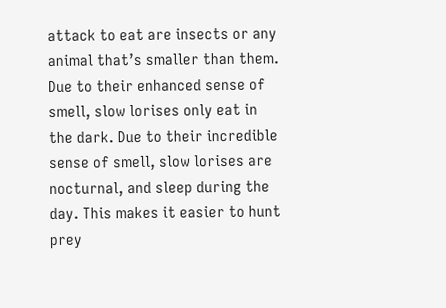attack to eat are insects or any animal that’s smaller than them. Due to their enhanced sense of smell, slow lorises only eat in the dark. Due to their incredible sense of smell, slow lorises are nocturnal, and sleep during the day. This makes it easier to hunt prey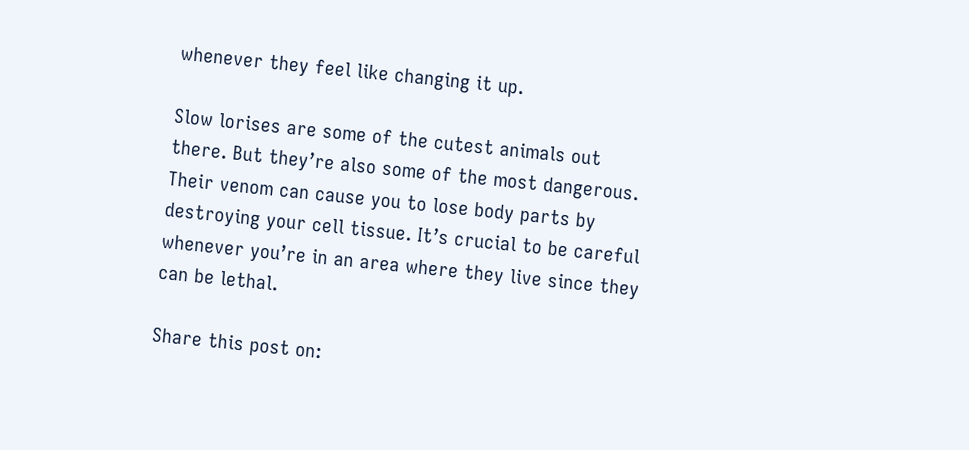whenever they feel like changing it up.

Slow lorises are some of the cutest animals out there. But they’re also some of the most dangerous. Their venom can cause you to lose body parts by destroying your cell tissue. It’s crucial to be careful whenever you’re in an area where they live since they can be lethal.

Share this post on: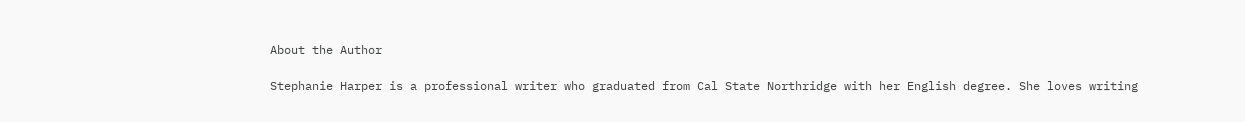About the Author

Stephanie Harper is a professional writer who graduated from Cal State Northridge with her English degree. She loves writing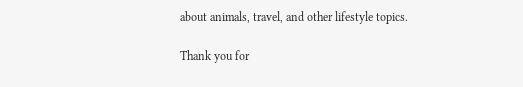about animals, travel, and other lifestyle topics.

Thank you for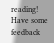reading! Have some feedback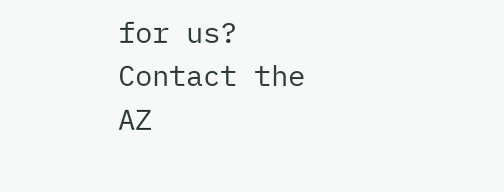for us? Contact the AZ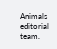Animals editorial team.